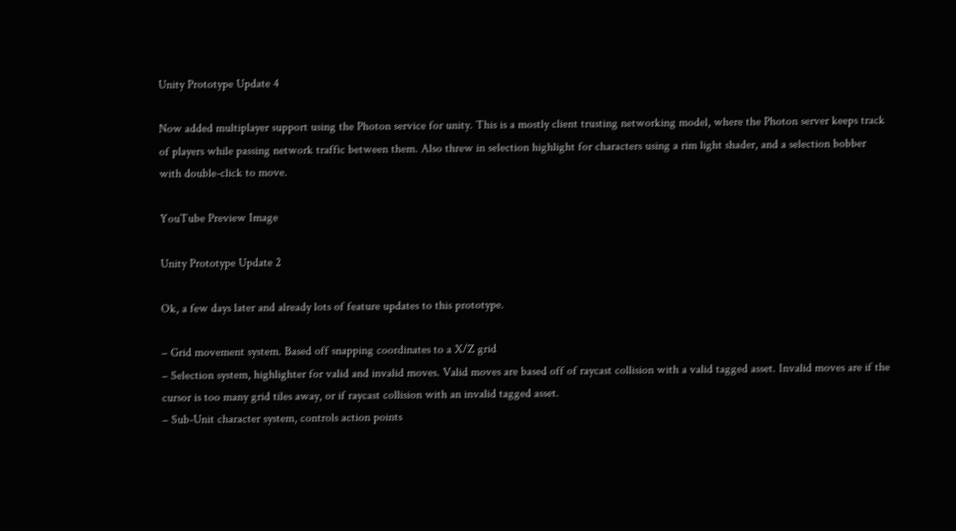Unity Prototype Update 4

Now added multiplayer support using the Photon service for unity. This is a mostly client trusting networking model, where the Photon server keeps track of players while passing network traffic between them. Also threw in selection highlight for characters using a rim light shader, and a selection bobber with double-click to move.

YouTube Preview Image

Unity Prototype Update 2

Ok, a few days later and already lots of feature updates to this prototype.

– Grid movement system. Based off snapping coordinates to a X/Z grid
– Selection system, highlighter for valid and invalid moves. Valid moves are based off of raycast collision with a valid tagged asset. Invalid moves are if the cursor is too many grid tiles away, or if raycast collision with an invalid tagged asset.
– Sub-Unit character system, controls action points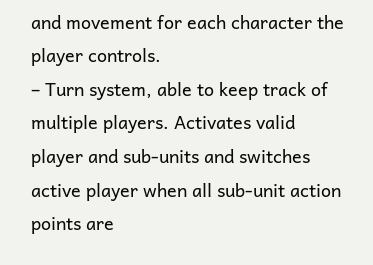and movement for each character the player controls.
– Turn system, able to keep track of multiple players. Activates valid player and sub-units and switches active player when all sub-unit action points are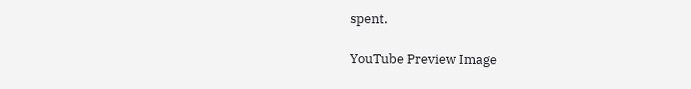spent.

YouTube Preview Image